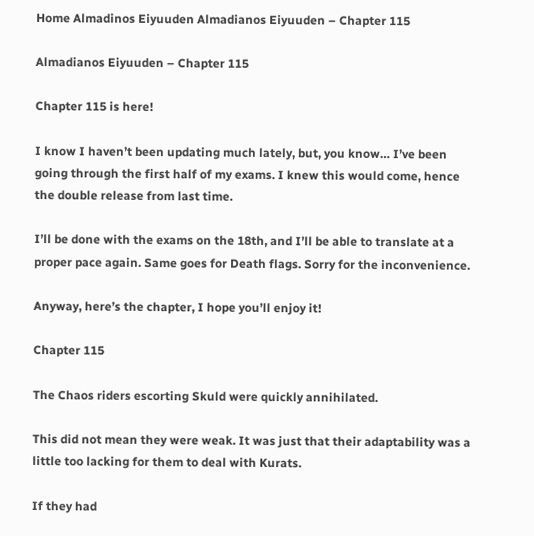Home Almadinos Eiyuuden Almadianos Eiyuuden – Chapter 115

Almadianos Eiyuuden – Chapter 115

Chapter 115 is here!

I know I haven’t been updating much lately, but, you know… I’ve been going through the first half of my exams. I knew this would come, hence the double release from last time.

I’ll be done with the exams on the 18th, and I’ll be able to translate at a proper pace again. Same goes for Death flags. Sorry for the inconvenience.

Anyway, here’s the chapter, I hope you’ll enjoy it!

Chapter 115

The Chaos riders escorting Skuld were quickly annihilated.

This did not mean they were weak. It was just that their adaptability was a little too lacking for them to deal with Kurats.

If they had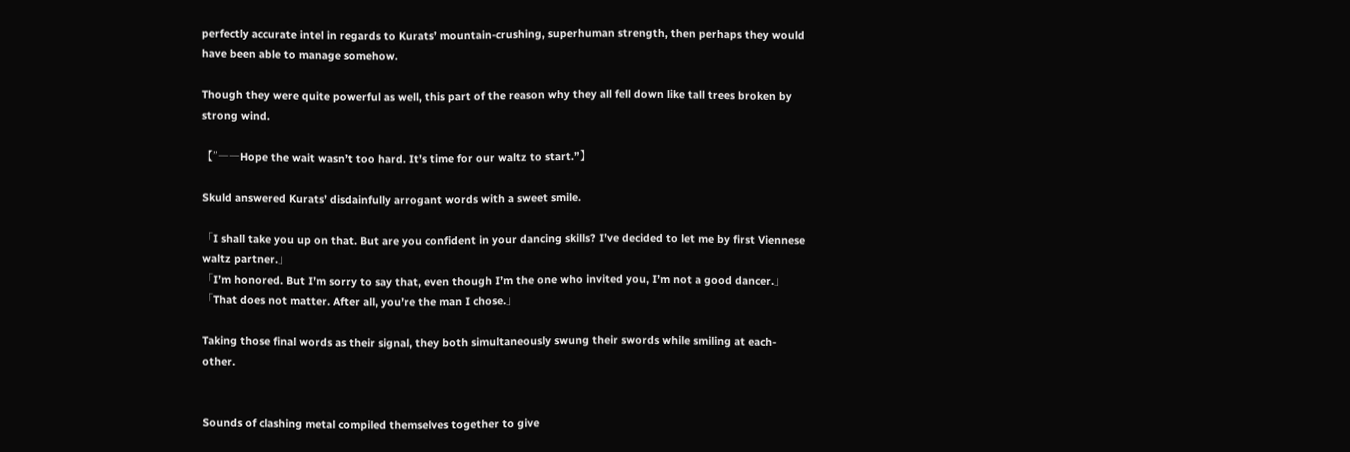perfectly accurate intel in regards to Kurats’ mountain-crushing, superhuman strength, then perhaps they would have been able to manage somehow.

Though they were quite powerful as well, this part of the reason why they all fell down like tall trees broken by strong wind.

【”――Hope the wait wasn’t too hard. It’s time for our waltz to start.”】

Skuld answered Kurats’ disdainfully arrogant words with a sweet smile.

「I shall take you up on that. But are you confident in your dancing skills? I’ve decided to let me by first Viennese waltz partner.」
「I’m honored. But I’m sorry to say that, even though I’m the one who invited you, I’m not a good dancer.」
「That does not matter. After all, you’re the man I chose.」

Taking those final words as their signal, they both simultaneously swung their swords while smiling at each-other.


Sounds of clashing metal compiled themselves together to give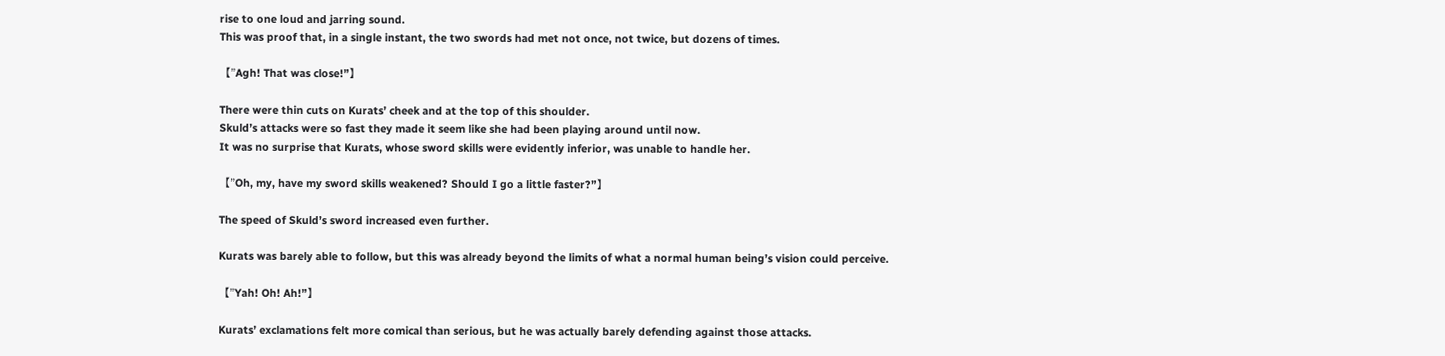rise to one loud and jarring sound.
This was proof that, in a single instant, the two swords had met not once, not twice, but dozens of times.

【”Agh! That was close!”】

There were thin cuts on Kurats’ cheek and at the top of this shoulder.
Skuld’s attacks were so fast they made it seem like she had been playing around until now.
It was no surprise that Kurats, whose sword skills were evidently inferior, was unable to handle her.

【”Oh, my, have my sword skills weakened? Should I go a little faster?”】

The speed of Skuld’s sword increased even further.

Kurats was barely able to follow, but this was already beyond the limits of what a normal human being’s vision could perceive.

【”Yah! Oh! Ah!”】

Kurats’ exclamations felt more comical than serious, but he was actually barely defending against those attacks.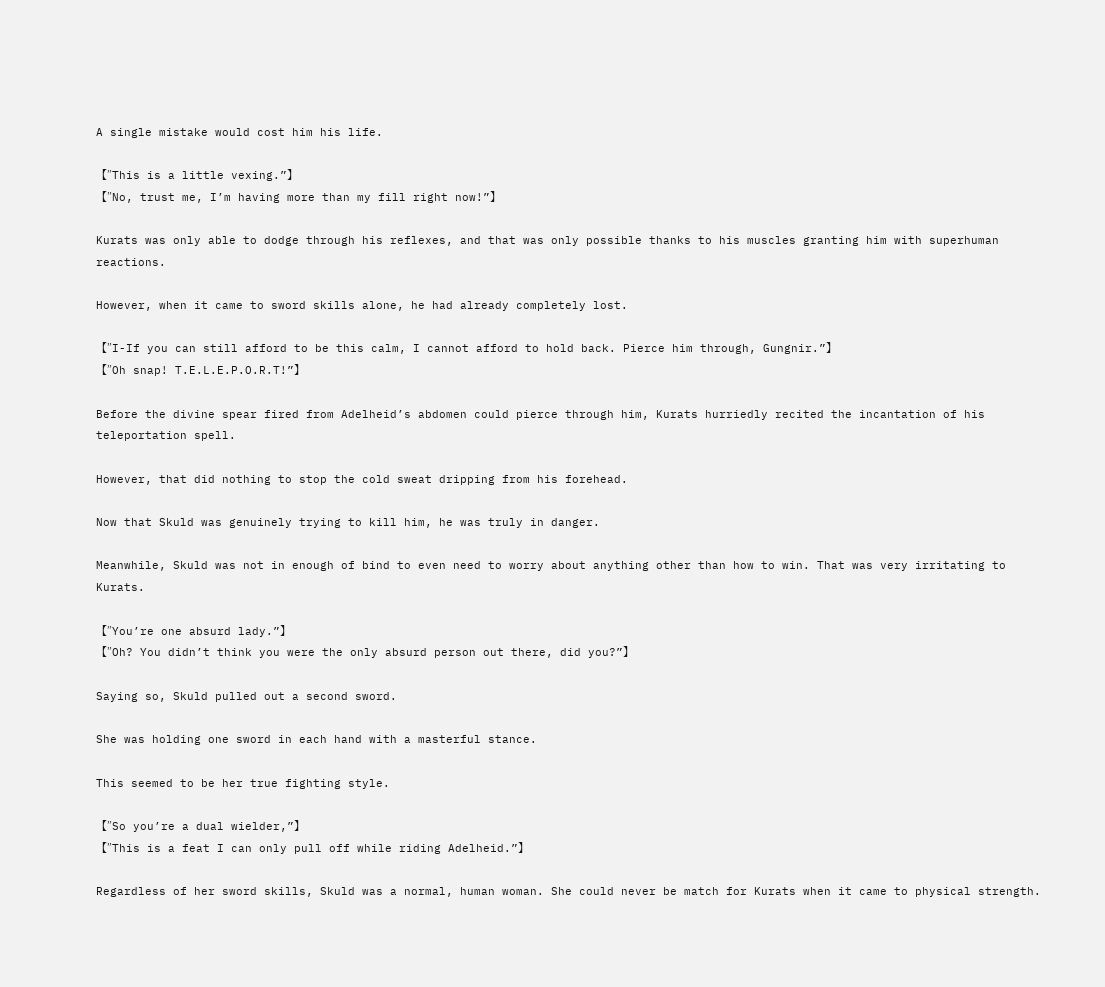A single mistake would cost him his life.

【”This is a little vexing.”】
【”No, trust me, I’m having more than my fill right now!”】

Kurats was only able to dodge through his reflexes, and that was only possible thanks to his muscles granting him with superhuman reactions.

However, when it came to sword skills alone, he had already completely lost.

【”I-If you can still afford to be this calm, I cannot afford to hold back. Pierce him through, Gungnir.”】
【”Oh snap! T.E.L.E.P.O.R.T!”】

Before the divine spear fired from Adelheid’s abdomen could pierce through him, Kurats hurriedly recited the incantation of his teleportation spell.

However, that did nothing to stop the cold sweat dripping from his forehead.

Now that Skuld was genuinely trying to kill him, he was truly in danger.

Meanwhile, Skuld was not in enough of bind to even need to worry about anything other than how to win. That was very irritating to Kurats.

【”You’re one absurd lady.”】
【”Oh? You didn’t think you were the only absurd person out there, did you?”】

Saying so, Skuld pulled out a second sword.

She was holding one sword in each hand with a masterful stance.

This seemed to be her true fighting style.

【”So you’re a dual wielder,”】
【”This is a feat I can only pull off while riding Adelheid.”】

Regardless of her sword skills, Skuld was a normal, human woman. She could never be match for Kurats when it came to physical strength.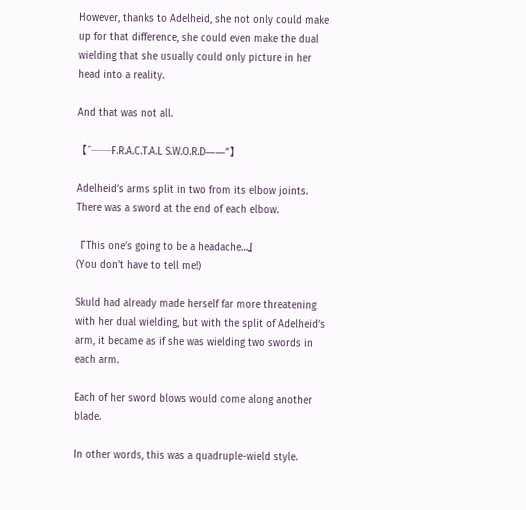However, thanks to Adelheid, she not only could make up for that difference, she could even make the dual wielding that she usually could only picture in her head into a reality.

And that was not all.

【”――F.R.A.C.T.A.L S.W.O.R.D――”】

Adelheid’s arms split in two from its elbow joints. There was a sword at the end of each elbow.

『This one’s going to be a headache…』
(You don’t have to tell me!)

Skuld had already made herself far more threatening with her dual wielding, but with the split of Adelheid’s arm, it became as if she was wielding two swords in each arm.

Each of her sword blows would come along another blade.

In other words, this was a quadruple-wield style.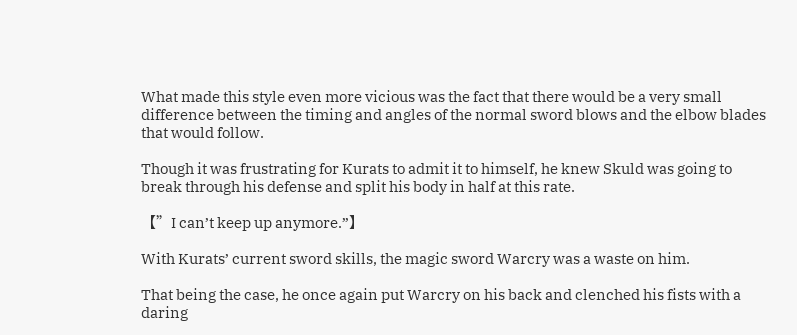What made this style even more vicious was the fact that there would be a very small difference between the timing and angles of the normal sword blows and the elbow blades that would follow.

Though it was frustrating for Kurats to admit it to himself, he knew Skuld was going to break through his defense and split his body in half at this rate.

【”I can’t keep up anymore.”】

With Kurats’ current sword skills, the magic sword Warcry was a waste on him.

That being the case, he once again put Warcry on his back and clenched his fists with a daring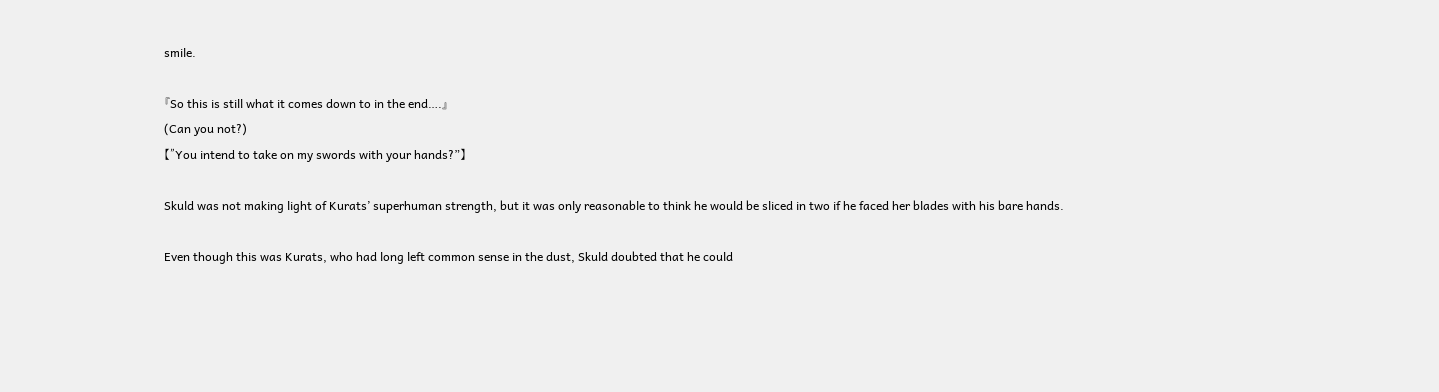smile.

『So this is still what it comes down to in the end….』
(Can you not?)
【”You intend to take on my swords with your hands?”】

Skuld was not making light of Kurats’ superhuman strength, but it was only reasonable to think he would be sliced in two if he faced her blades with his bare hands.

Even though this was Kurats, who had long left common sense in the dust, Skuld doubted that he could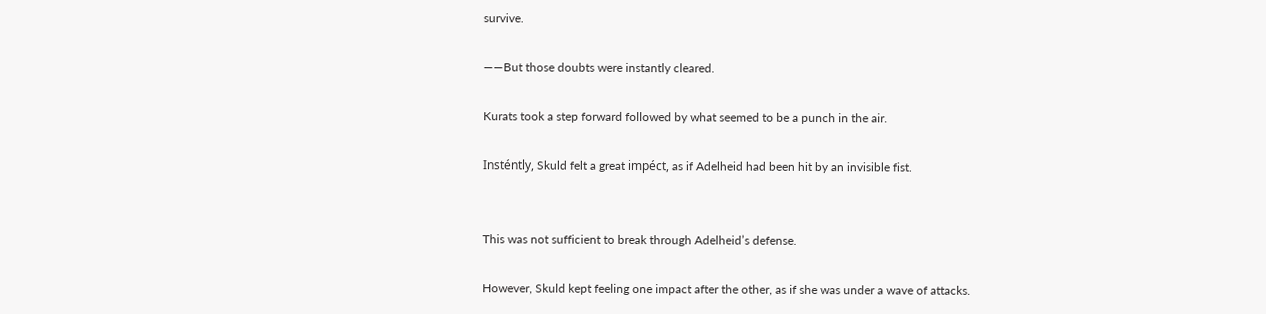survive.

――But those doubts were instantly cleared.

Kurats took a step forward followed by what seemed to be a punch in the air.

Insténtly, Skuld felt a great impéct, as if Adelheid had been hit by an invisible fist.


This was not sufficient to break through Adelheid’s defense.

However, Skuld kept feeling one impact after the other, as if she was under a wave of attacks.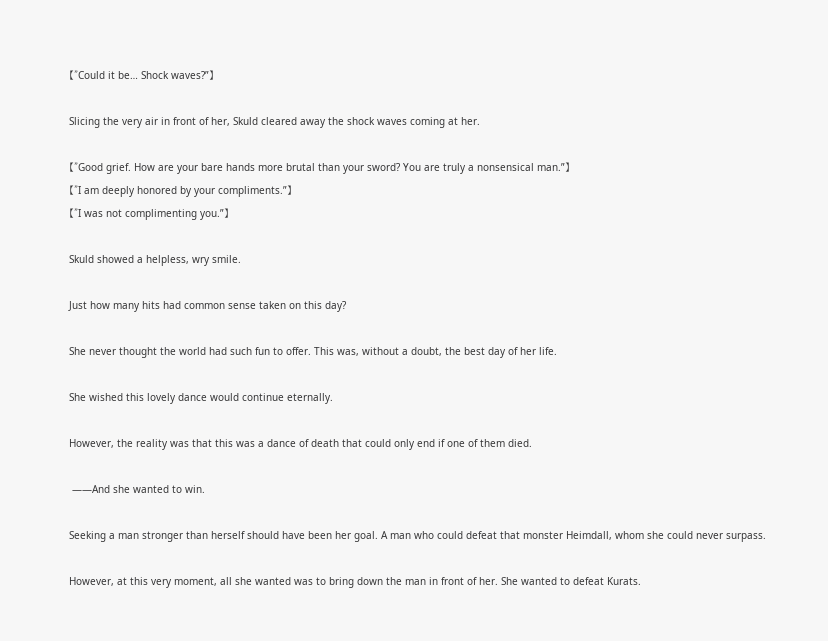【”Could it be… Shock waves?”】

Slicing the very air in front of her, Skuld cleared away the shock waves coming at her.

【”Good grief. How are your bare hands more brutal than your sword? You are truly a nonsensical man.”】
【”I am deeply honored by your compliments.”】
【”I was not complimenting you.”】

Skuld showed a helpless, wry smile.

Just how many hits had common sense taken on this day?

She never thought the world had such fun to offer. This was, without a doubt, the best day of her life.

She wished this lovely dance would continue eternally.

However, the reality was that this was a dance of death that could only end if one of them died.

 ――And she wanted to win.

Seeking a man stronger than herself should have been her goal. A man who could defeat that monster Heimdall, whom she could never surpass.

However, at this very moment, all she wanted was to bring down the man in front of her. She wanted to defeat Kurats.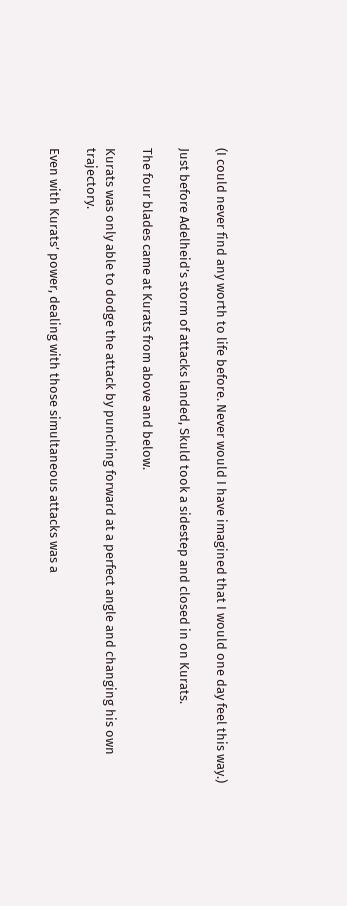(I could never find any worth to life before. Never would I have imagined that I would one day feel this way.)

Just before Adelheid’s storm of attacks landed, Skuld took a sidestep and closed in on Kurats.

The four blades came at Kurats from above and below.

Kurats was only able to dodge the attack by punching forward at a perfect angle and changing his own trajectory.

Even with Kurats’ power, dealing with those simultaneous attacks was a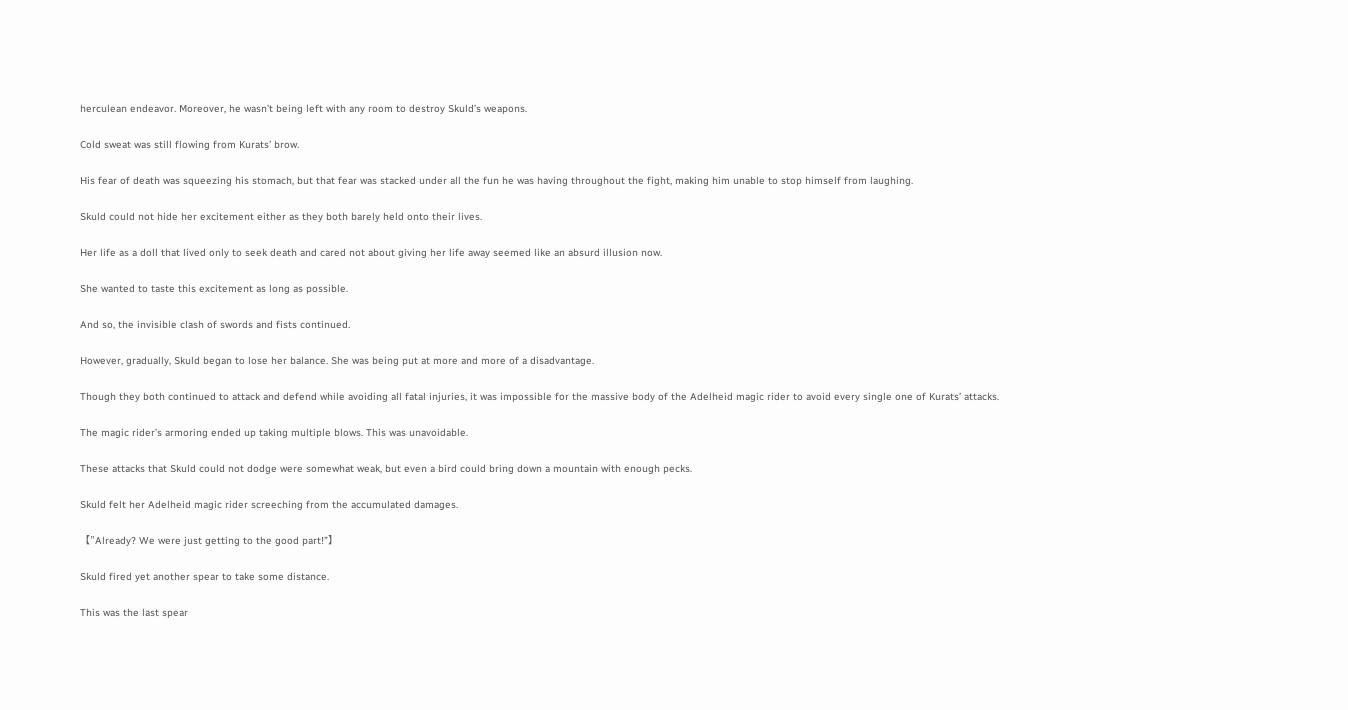herculean endeavor. Moreover, he wasn’t being left with any room to destroy Skuld’s weapons.

Cold sweat was still flowing from Kurats’ brow.

His fear of death was squeezing his stomach, but that fear was stacked under all the fun he was having throughout the fight, making him unable to stop himself from laughing.

Skuld could not hide her excitement either as they both barely held onto their lives.

Her life as a doll that lived only to seek death and cared not about giving her life away seemed like an absurd illusion now.

She wanted to taste this excitement as long as possible.

And so, the invisible clash of swords and fists continued.

However, gradually, Skuld began to lose her balance. She was being put at more and more of a disadvantage.

Though they both continued to attack and defend while avoiding all fatal injuries, it was impossible for the massive body of the Adelheid magic rider to avoid every single one of Kurats’ attacks.

The magic rider’s armoring ended up taking multiple blows. This was unavoidable.

These attacks that Skuld could not dodge were somewhat weak, but even a bird could bring down a mountain with enough pecks.

Skuld felt her Adelheid magic rider screeching from the accumulated damages.

【”Already? We were just getting to the good part!”】

Skuld fired yet another spear to take some distance.

This was the last spear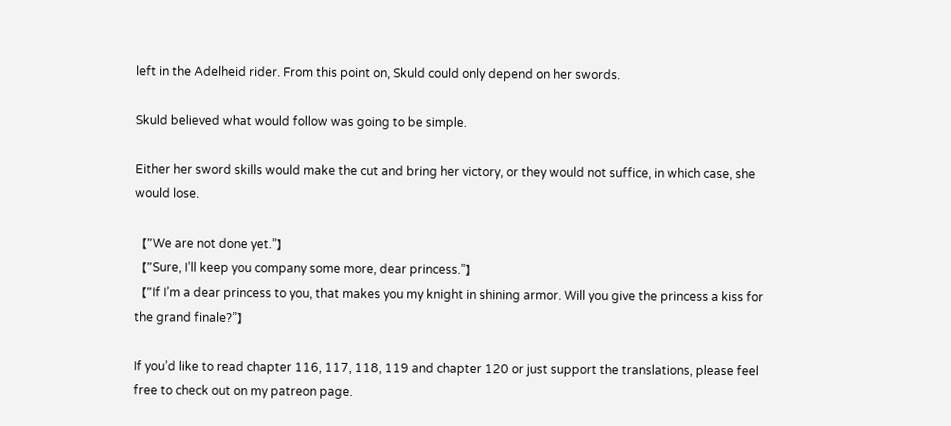left in the Adelheid rider. From this point on, Skuld could only depend on her swords.

Skuld believed what would follow was going to be simple.

Either her sword skills would make the cut and bring her victory, or they would not suffice, in which case, she would lose.

【”We are not done yet.”】
【”Sure, I’ll keep you company some more, dear princess.”】
【”If I’m a dear princess to you, that makes you my knight in shining armor. Will you give the princess a kiss for the grand finale?”】

If you’d like to read chapter 116, 117, 118, 119 and chapter 120 or just support the translations, please feel free to check out on my patreon page.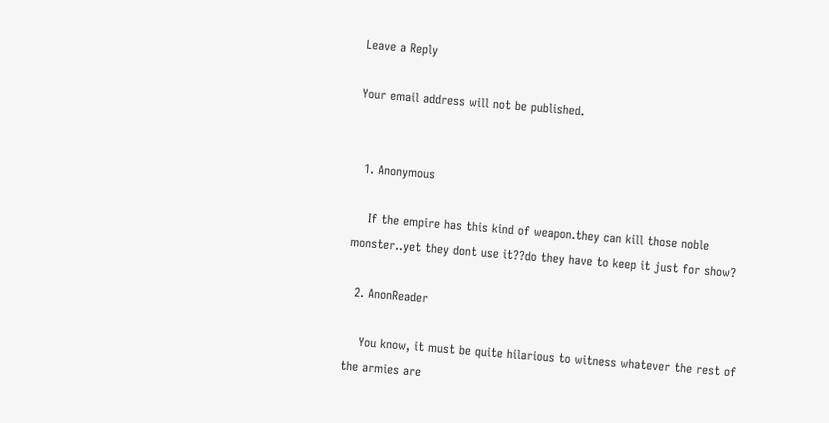Leave a Reply

Your email address will not be published.


  1. Anonymous

    If the empire has this kind of weapon.they can kill those noble monster..yet they dont use it??do they have to keep it just for show?

  2. AnonReader

    You know, it must be quite hilarious to witness whatever the rest of the armies are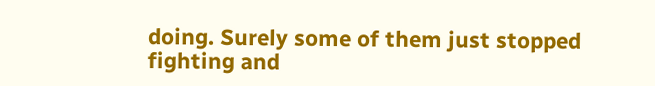doing. Surely some of them just stopped fighting and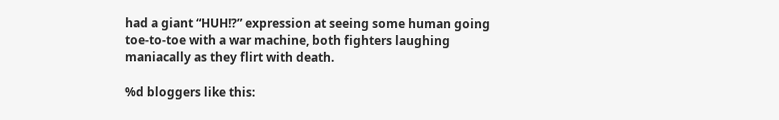had a giant “HUH!?” expression at seeing some human going toe-to-toe with a war machine, both fighters laughing maniacally as they flirt with death.

%d bloggers like this: